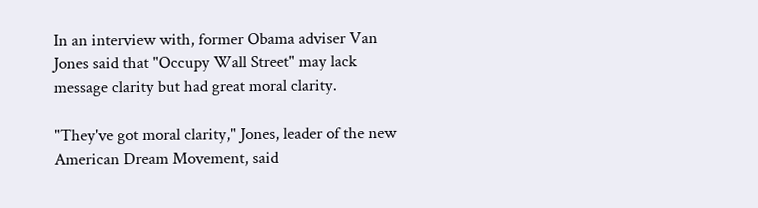In an interview with, former Obama adviser Van Jones said that "Occupy Wall Street" may lack message clarity but had great moral clarity.

"They've got moral clarity," Jones, leader of the new American Dream Movement, said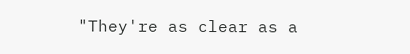"They're as clear as a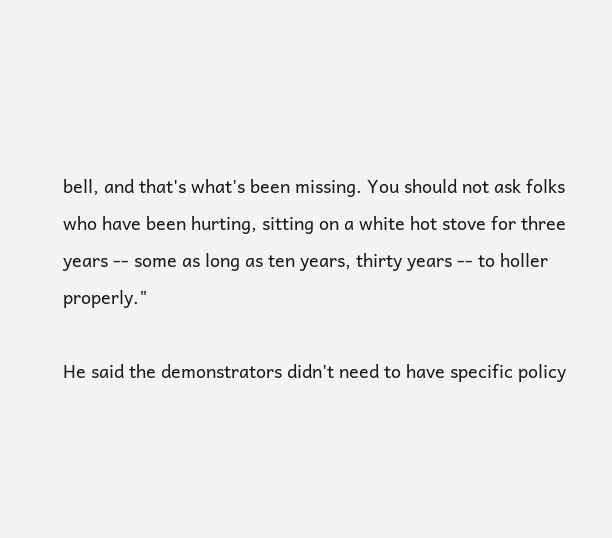bell, and that's what's been missing. You should not ask folks who have been hurting, sitting on a white hot stove for three years -- some as long as ten years, thirty years -- to holler properly."

He said the demonstrators didn't need to have specific policy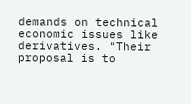demands on technical economic issues like derivatives. "Their proposal is to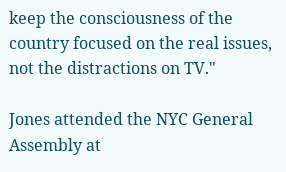keep the consciousness of the country focused on the real issues, not the distractions on TV."

Jones attended the NYC General Assembly at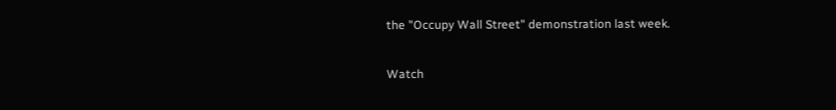the "Occupy Wall Street" demonstration last week.

Watch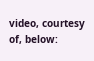video, courtesy of, below: